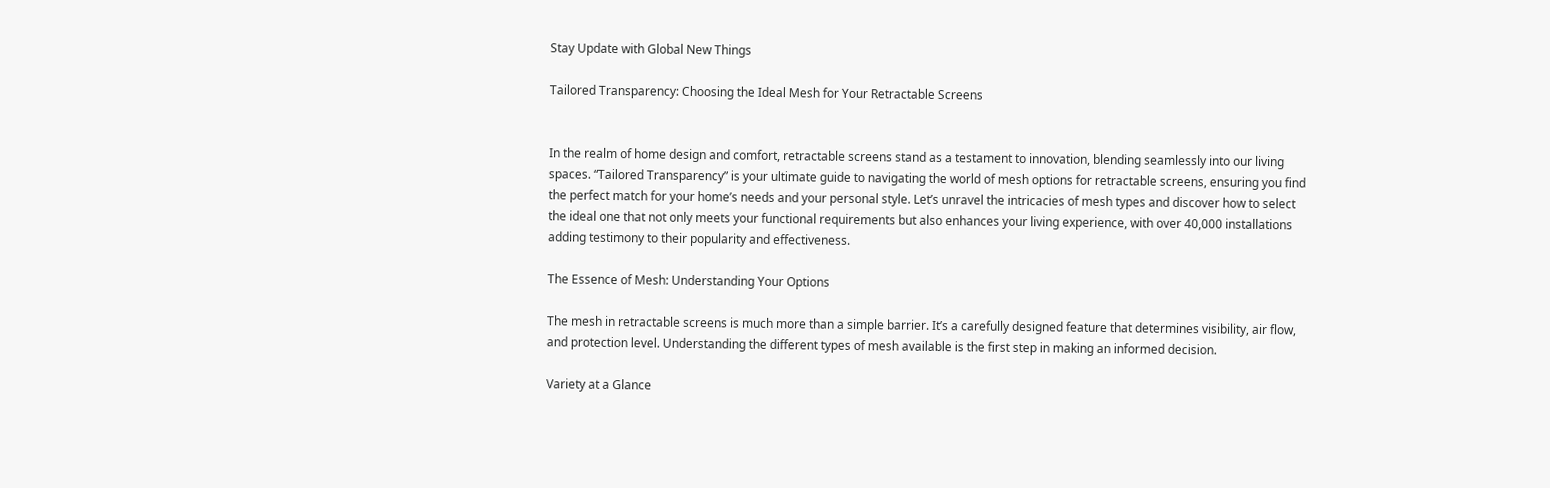Stay Update with Global New Things

Tailored Transparency: Choosing the Ideal Mesh for Your Retractable Screens


In the realm of home design and comfort, retractable screens stand as a testament to innovation, blending seamlessly into our living spaces. “Tailored Transparency” is your ultimate guide to navigating the world of mesh options for retractable screens, ensuring you find the perfect match for your home’s needs and your personal style. Let’s unravel the intricacies of mesh types and discover how to select the ideal one that not only meets your functional requirements but also enhances your living experience, with over 40,000 installations adding testimony to their popularity and effectiveness.

The Essence of Mesh: Understanding Your Options

The mesh in retractable screens is much more than a simple barrier. It’s a carefully designed feature that determines visibility, air flow, and protection level. Understanding the different types of mesh available is the first step in making an informed decision.

Variety at a Glance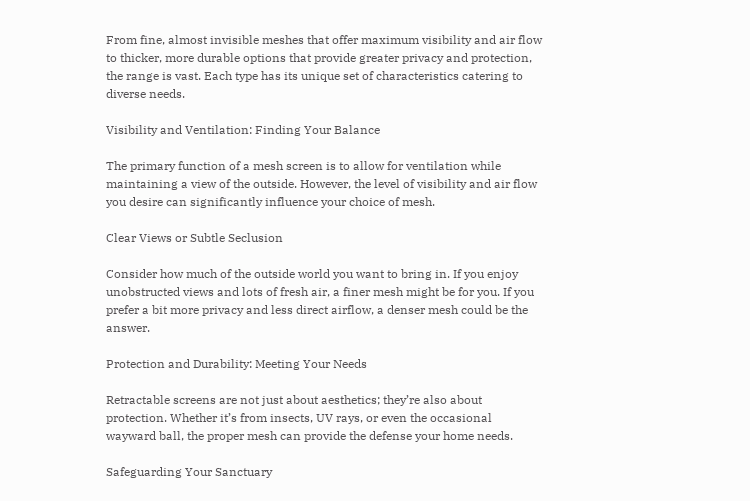From fine, almost invisible meshes that offer maximum visibility and air flow to thicker, more durable options that provide greater privacy and protection, the range is vast. Each type has its unique set of characteristics catering to diverse needs.

Visibility and Ventilation: Finding Your Balance

The primary function of a mesh screen is to allow for ventilation while maintaining a view of the outside. However, the level of visibility and air flow you desire can significantly influence your choice of mesh.

Clear Views or Subtle Seclusion

Consider how much of the outside world you want to bring in. If you enjoy unobstructed views and lots of fresh air, a finer mesh might be for you. If you prefer a bit more privacy and less direct airflow, a denser mesh could be the answer.

Protection and Durability: Meeting Your Needs

Retractable screens are not just about aesthetics; they’re also about protection. Whether it’s from insects, UV rays, or even the occasional wayward ball, the proper mesh can provide the defense your home needs.

Safeguarding Your Sanctuary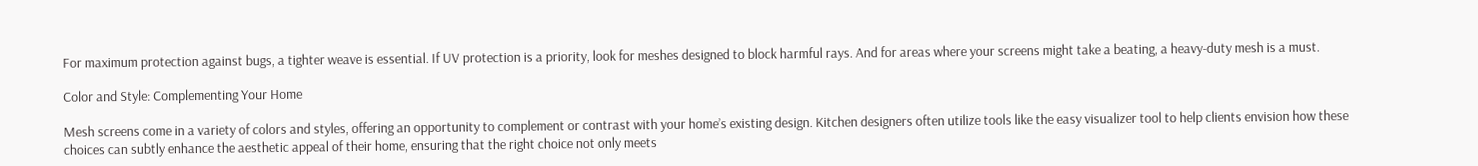For maximum protection against bugs, a tighter weave is essential. If UV protection is a priority, look for meshes designed to block harmful rays. And for areas where your screens might take a beating, a heavy-duty mesh is a must.

Color and Style: Complementing Your Home

Mesh screens come in a variety of colors and styles, offering an opportunity to complement or contrast with your home’s existing design. Kitchen designers often utilize tools like the easy visualizer tool to help clients envision how these choices can subtly enhance the aesthetic appeal of their home, ensuring that the right choice not only meets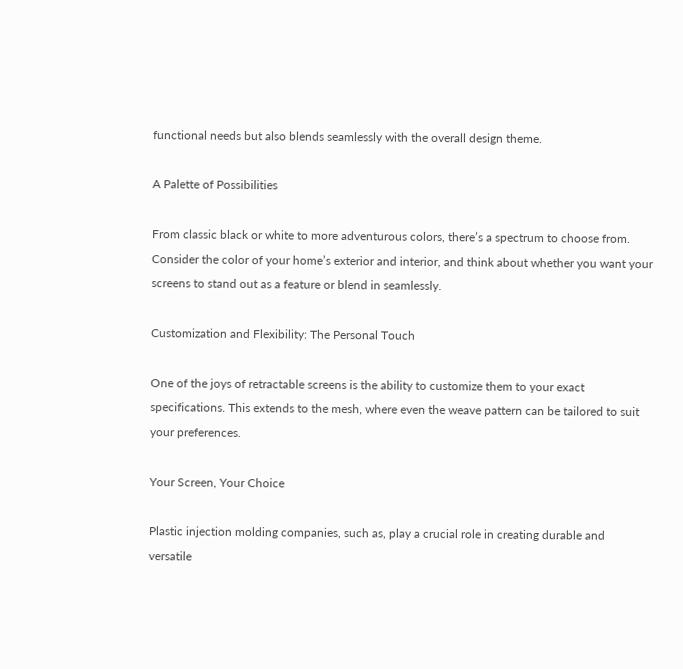functional needs but also blends seamlessly with the overall design theme.

A Palette of Possibilities

From classic black or white to more adventurous colors, there’s a spectrum to choose from. Consider the color of your home’s exterior and interior, and think about whether you want your screens to stand out as a feature or blend in seamlessly.

Customization and Flexibility: The Personal Touch

One of the joys of retractable screens is the ability to customize them to your exact specifications. This extends to the mesh, where even the weave pattern can be tailored to suit your preferences.

Your Screen, Your Choice

Plastic injection molding companies, such as, play a crucial role in creating durable and versatile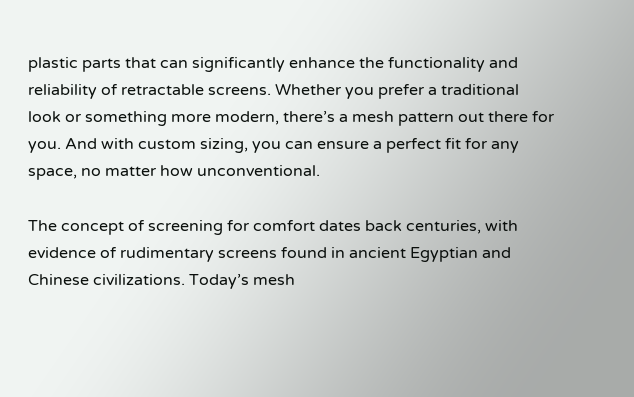plastic parts that can significantly enhance the functionality and reliability of retractable screens. Whether you prefer a traditional look or something more modern, there’s a mesh pattern out there for you. And with custom sizing, you can ensure a perfect fit for any space, no matter how unconventional.

The concept of screening for comfort dates back centuries, with evidence of rudimentary screens found in ancient Egyptian and Chinese civilizations. Today’s mesh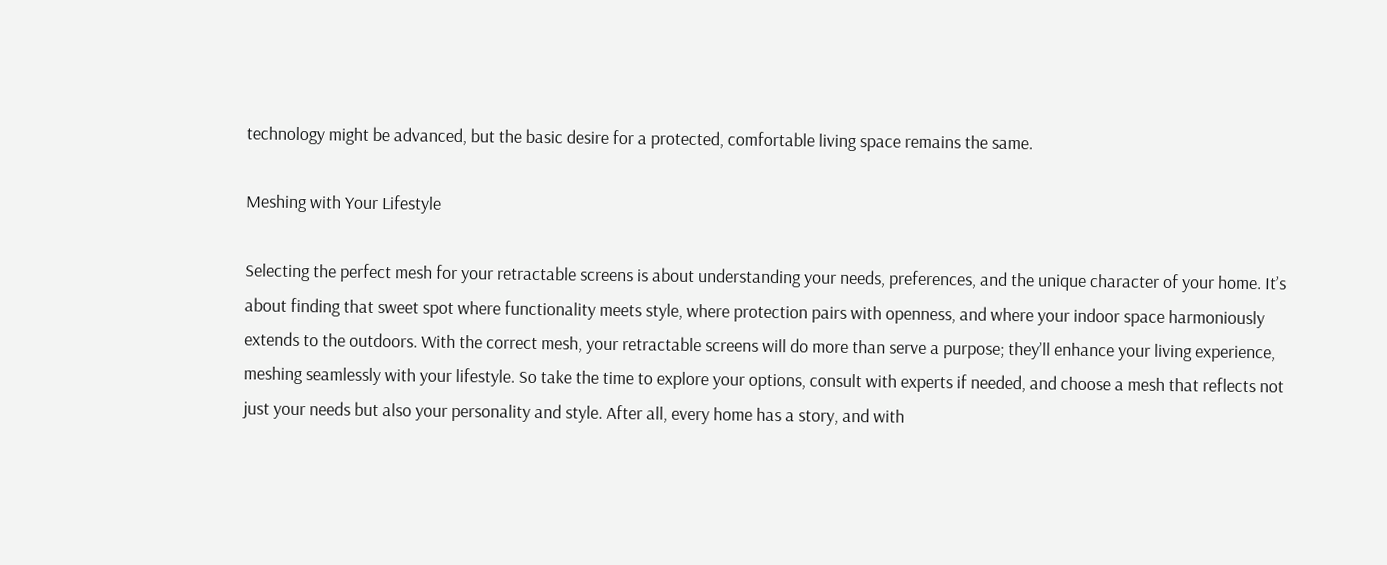technology might be advanced, but the basic desire for a protected, comfortable living space remains the same.

Meshing with Your Lifestyle

Selecting the perfect mesh for your retractable screens is about understanding your needs, preferences, and the unique character of your home. It’s about finding that sweet spot where functionality meets style, where protection pairs with openness, and where your indoor space harmoniously extends to the outdoors. With the correct mesh, your retractable screens will do more than serve a purpose; they’ll enhance your living experience, meshing seamlessly with your lifestyle. So take the time to explore your options, consult with experts if needed, and choose a mesh that reflects not just your needs but also your personality and style. After all, every home has a story, and with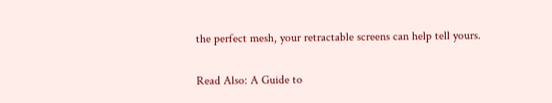the perfect mesh, your retractable screens can help tell yours.

Read Also: A Guide to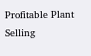Profitable Plant Selling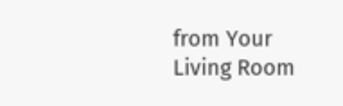from Your Living Room